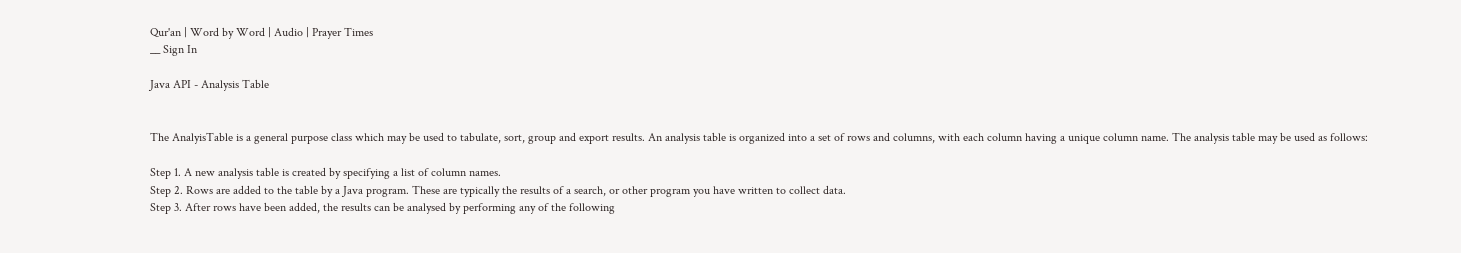Qur'an | Word by Word | Audio | Prayer Times
__ Sign In

Java API - Analysis Table


The AnalyisTable is a general purpose class which may be used to tabulate, sort, group and export results. An analysis table is organized into a set of rows and columns, with each column having a unique column name. The analysis table may be used as follows:

Step 1. A new analysis table is created by specifying a list of column names.
Step 2. Rows are added to the table by a Java program. These are typically the results of a search, or other program you have written to collect data.
Step 3. After rows have been added, the results can be analysed by performing any of the following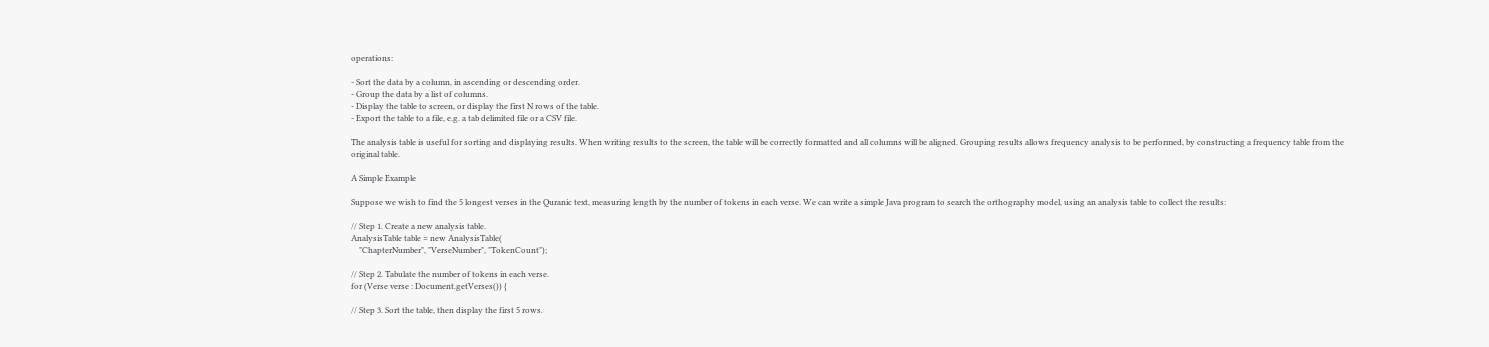operations:

- Sort the data by a column, in ascending or descending order.
- Group the data by a list of columns.
- Display the table to screen, or display the first N rows of the table.
- Export the table to a file, e.g. a tab delimited file or a CSV file.

The analysis table is useful for sorting and displaying results. When writing results to the screen, the table will be correctly formatted and all columns will be aligned. Grouping results allows frequency analysis to be performed, by constructing a frequency table from the original table.

A Simple Example

Suppose we wish to find the 5 longest verses in the Quranic text, measuring length by the number of tokens in each verse. We can write a simple Java program to search the orthography model, using an analysis table to collect the results:

// Step 1. Create a new analysis table.
AnalysisTable table = new AnalysisTable(
    "ChapterNumber", "VerseNumber", "TokenCount");

// Step 2. Tabulate the number of tokens in each verse.
for (Verse verse : Document.getVerses()) {

// Step 3. Sort the table, then display the first 5 rows.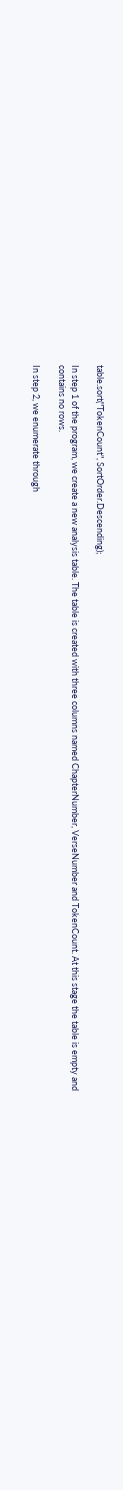table.sort("TokenCount", SortOrder.Descending);

In step 1 of the program, we create a new analysis table. The table is created with three columns named ChapterNumber, VerseNumber and TokenCount. At this stage the table is empty and contains no rows.

In step 2, we enumerate through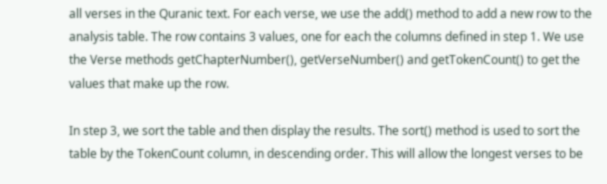all verses in the Quranic text. For each verse, we use the add() method to add a new row to the analysis table. The row contains 3 values, one for each the columns defined in step 1. We use the Verse methods getChapterNumber(), getVerseNumber() and getTokenCount() to get the values that make up the row.

In step 3, we sort the table and then display the results. The sort() method is used to sort the table by the TokenCount column, in descending order. This will allow the longest verses to be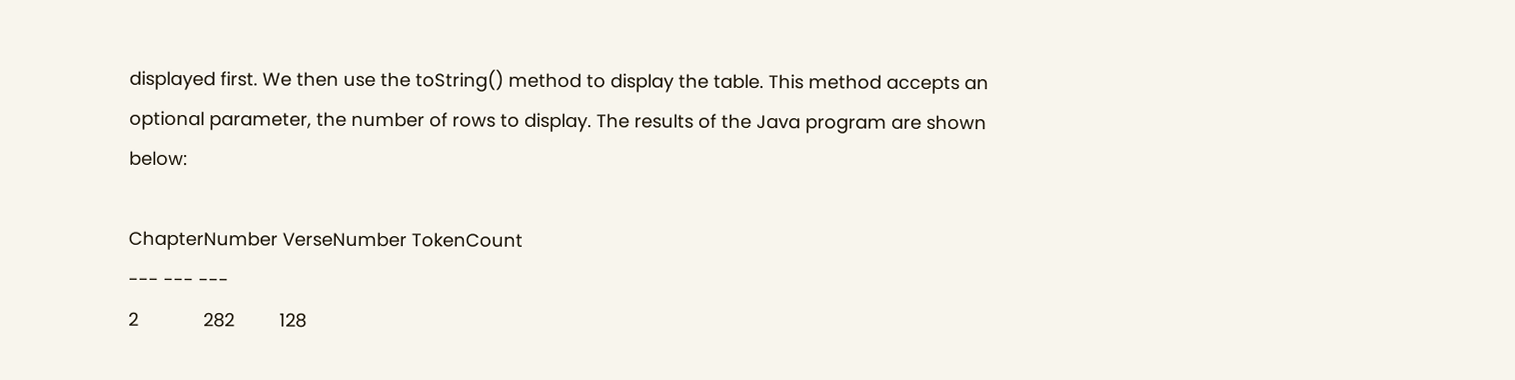displayed first. We then use the toString() method to display the table. This method accepts an optional parameter, the number of rows to display. The results of the Java program are shown below:

ChapterNumber VerseNumber TokenCount
--- --- ---
2             282         128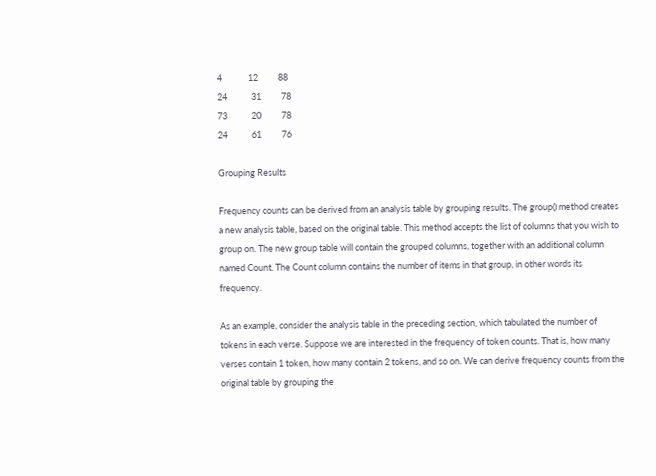4             12          88
24            31          78
73            20          78
24            61          76

Grouping Results

Frequency counts can be derived from an analysis table by grouping results. The group() method creates a new analysis table, based on the original table. This method accepts the list of columns that you wish to group on. The new group table will contain the grouped columns, together with an additional column named Count. The Count column contains the number of items in that group, in other words its frequency.

As an example, consider the analysis table in the preceding section, which tabulated the number of tokens in each verse. Suppose we are interested in the frequency of token counts. That is, how many verses contain 1 token, how many contain 2 tokens, and so on. We can derive frequency counts from the original table by grouping the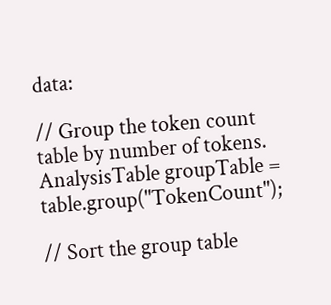data:

// Group the token count table by number of tokens.
AnalysisTable groupTable = table.group("TokenCount");

// Sort the group table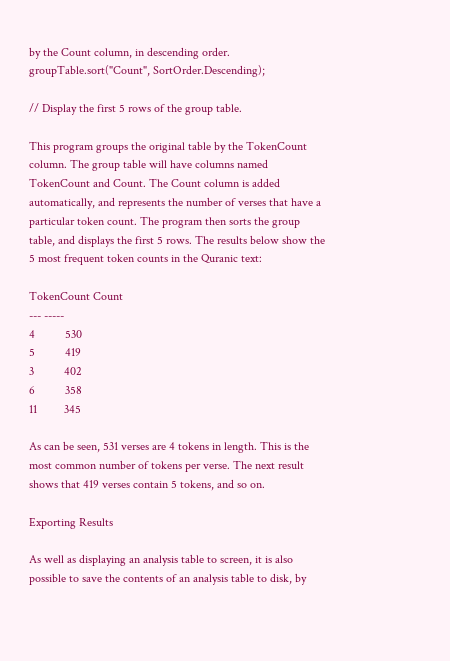by the Count column, in descending order.
groupTable.sort("Count", SortOrder.Descending);

// Display the first 5 rows of the group table.

This program groups the original table by the TokenCount column. The group table will have columns named TokenCount and Count. The Count column is added automatically, and represents the number of verses that have a particular token count. The program then sorts the group table, and displays the first 5 rows. The results below show the 5 most frequent token counts in the Quranic text:

TokenCount Count
--- -----
4          530
5          419
3          402
6          358
11         345

As can be seen, 531 verses are 4 tokens in length. This is the most common number of tokens per verse. The next result shows that 419 verses contain 5 tokens, and so on.

Exporting Results

As well as displaying an analysis table to screen, it is also possible to save the contents of an analysis table to disk, by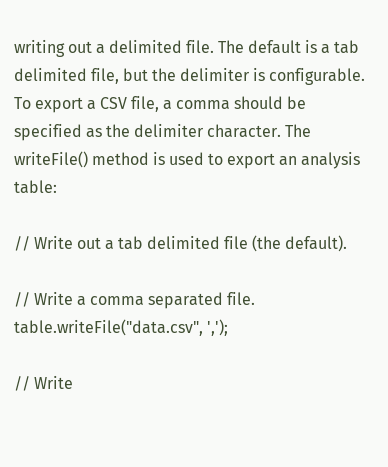writing out a delimited file. The default is a tab delimited file, but the delimiter is configurable. To export a CSV file, a comma should be specified as the delimiter character. The writeFile() method is used to export an analysis table:

// Write out a tab delimited file (the default).

// Write a comma separated file.
table.writeFile("data.csv", ',');

// Write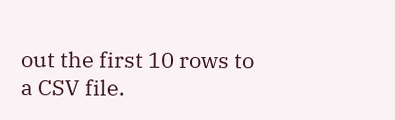out the first 10 rows to a CSV file.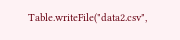Table.writeFile("data2.csv",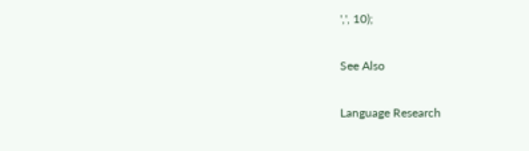',', 10);

See Also

Language Research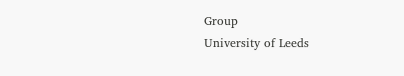Group
University of Leeds